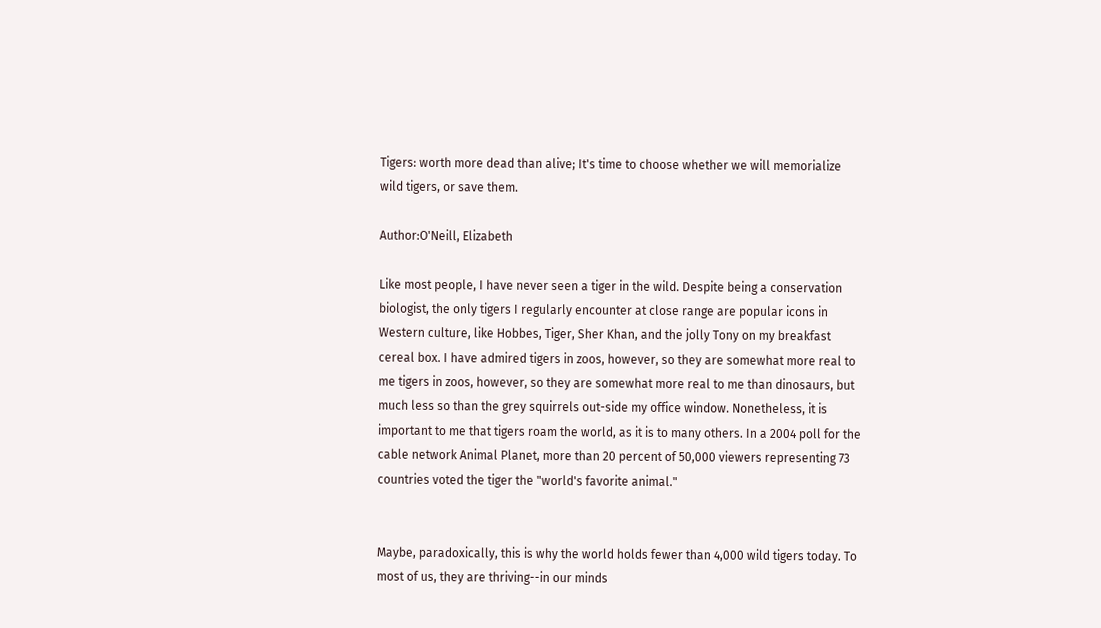Tigers: worth more dead than alive; It's time to choose whether we will memorialize wild tigers, or save them.

Author:O'Neill, Elizabeth

Like most people, I have never seen a tiger in the wild. Despite being a conservation biologist, the only tigers I regularly encounter at close range are popular icons in Western culture, like Hobbes, Tiger, Sher Khan, and the jolly Tony on my breakfast cereal box. I have admired tigers in zoos, however, so they are somewhat more real to me tigers in zoos, however, so they are somewhat more real to me than dinosaurs, but much less so than the grey squirrels out-side my office window. Nonetheless, it is important to me that tigers roam the world, as it is to many others. In a 2004 poll for the cable network Animal Planet, more than 20 percent of 50,000 viewers representing 73 countries voted the tiger the "world's favorite animal."


Maybe, paradoxically, this is why the world holds fewer than 4,000 wild tigers today. To most of us, they are thriving--in our minds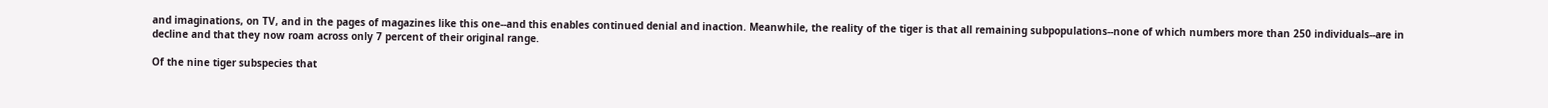and imaginations, on TV, and in the pages of magazines like this one--and this enables continued denial and inaction. Meanwhile, the reality of the tiger is that all remaining subpopulations--none of which numbers more than 250 individuals--are in decline and that they now roam across only 7 percent of their original range.

Of the nine tiger subspecies that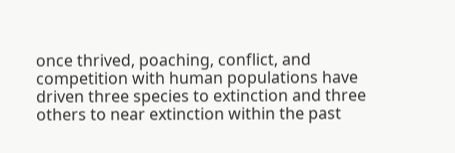once thrived, poaching, conflict, and competition with human populations have driven three species to extinction and three others to near extinction within the past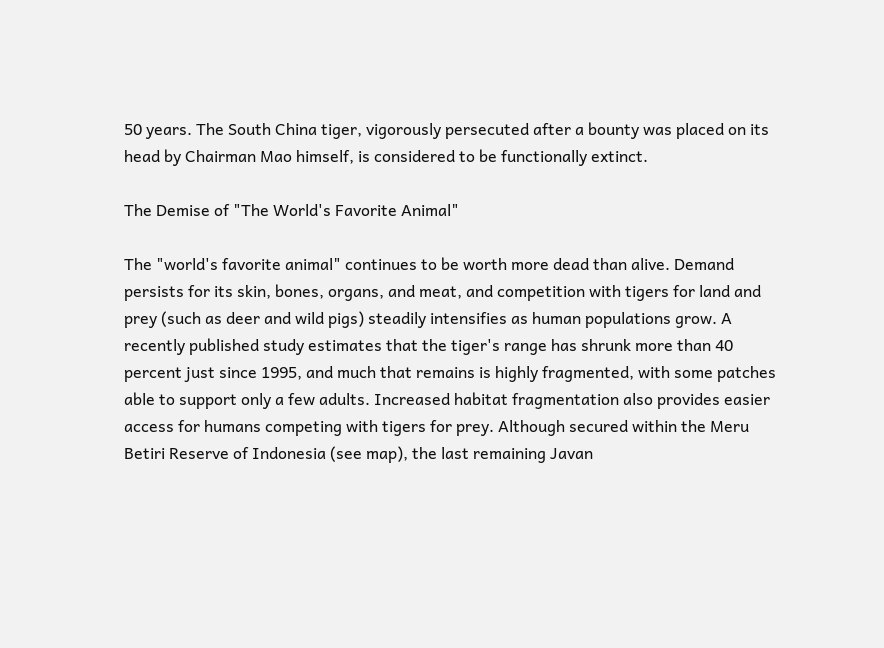50 years. The South China tiger, vigorously persecuted after a bounty was placed on its head by Chairman Mao himself, is considered to be functionally extinct.

The Demise of "The World's Favorite Animal"

The "world's favorite animal" continues to be worth more dead than alive. Demand persists for its skin, bones, organs, and meat, and competition with tigers for land and prey (such as deer and wild pigs) steadily intensifies as human populations grow. A recently published study estimates that the tiger's range has shrunk more than 40 percent just since 1995, and much that remains is highly fragmented, with some patches able to support only a few adults. Increased habitat fragmentation also provides easier access for humans competing with tigers for prey. Although secured within the Meru Betiri Reserve of Indonesia (see map), the last remaining Javan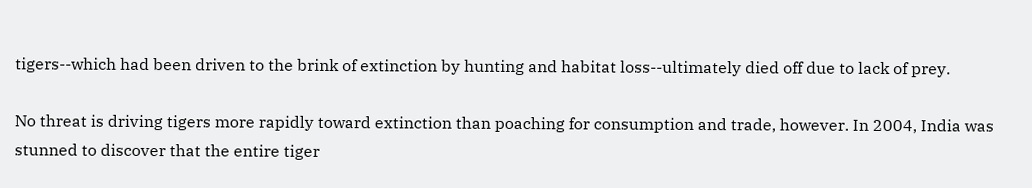tigers--which had been driven to the brink of extinction by hunting and habitat loss--ultimately died off due to lack of prey.

No threat is driving tigers more rapidly toward extinction than poaching for consumption and trade, however. In 2004, India was stunned to discover that the entire tiger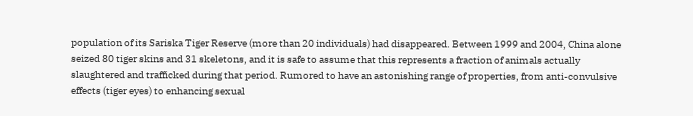population of its Sariska Tiger Reserve (more than 20 individuals) had disappeared. Between 1999 and 2004, China alone seized 80 tiger skins and 31 skeletons, and it is safe to assume that this represents a fraction of animals actually slaughtered and trafficked during that period. Rumored to have an astonishing range of properties, from anti-convulsive effects (tiger eyes) to enhancing sexual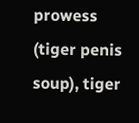prowess (tiger penis soup), tiger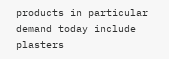products in particular demand today include plasters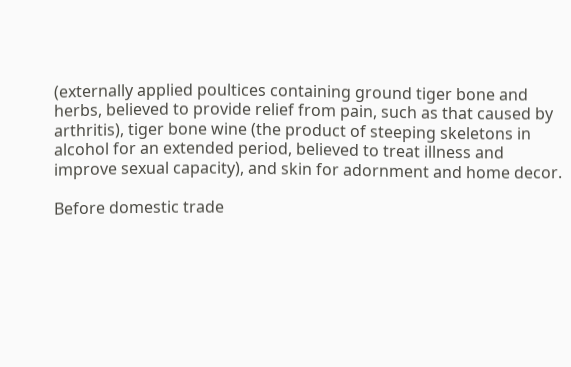(externally applied poultices containing ground tiger bone and herbs, believed to provide relief from pain, such as that caused by arthritis), tiger bone wine (the product of steeping skeletons in alcohol for an extended period, believed to treat illness and improve sexual capacity), and skin for adornment and home decor.

Before domestic trade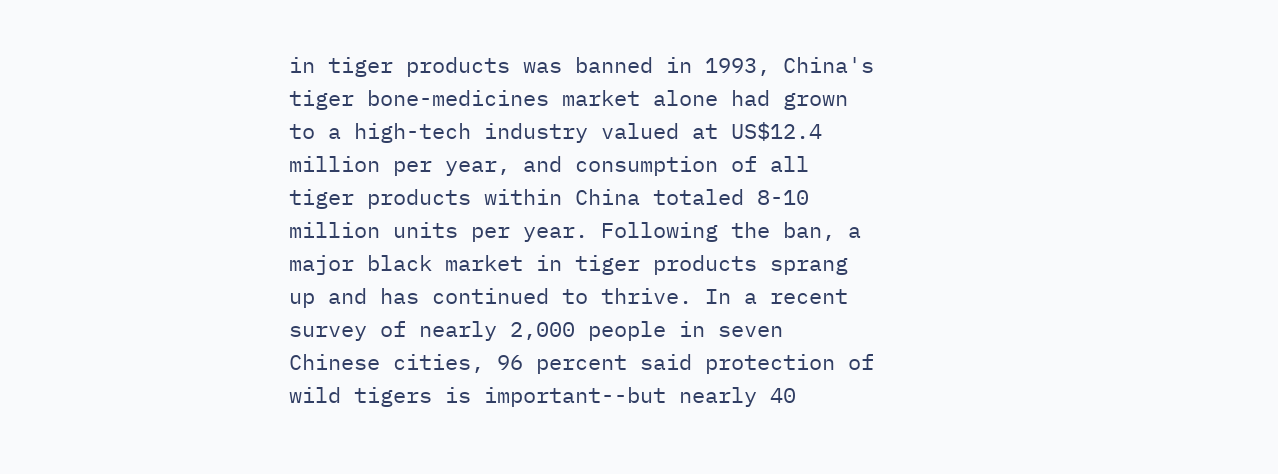in tiger products was banned in 1993, China's tiger bone-medicines market alone had grown to a high-tech industry valued at US$12.4 million per year, and consumption of all tiger products within China totaled 8-10 million units per year. Following the ban, a major black market in tiger products sprang up and has continued to thrive. In a recent survey of nearly 2,000 people in seven Chinese cities, 96 percent said protection of wild tigers is important--but nearly 40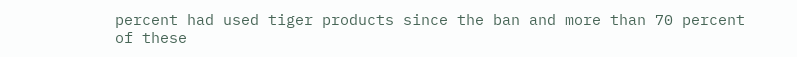percent had used tiger products since the ban and more than 70 percent of these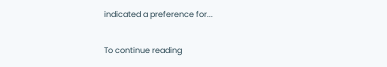indicated a preference for...

To continue reading